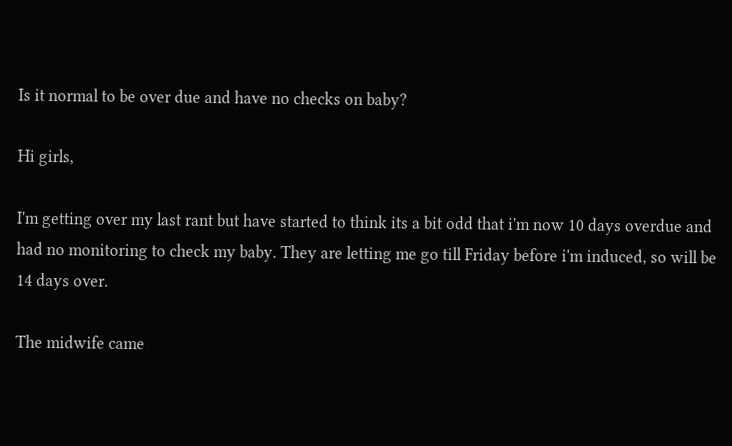Is it normal to be over due and have no checks on baby?

Hi girls,

I'm getting over my last rant but have started to think its a bit odd that i'm now 10 days overdue and had no monitoring to check my baby. They are letting me go till Friday before i'm induced, so will be 14 days over.

The midwife came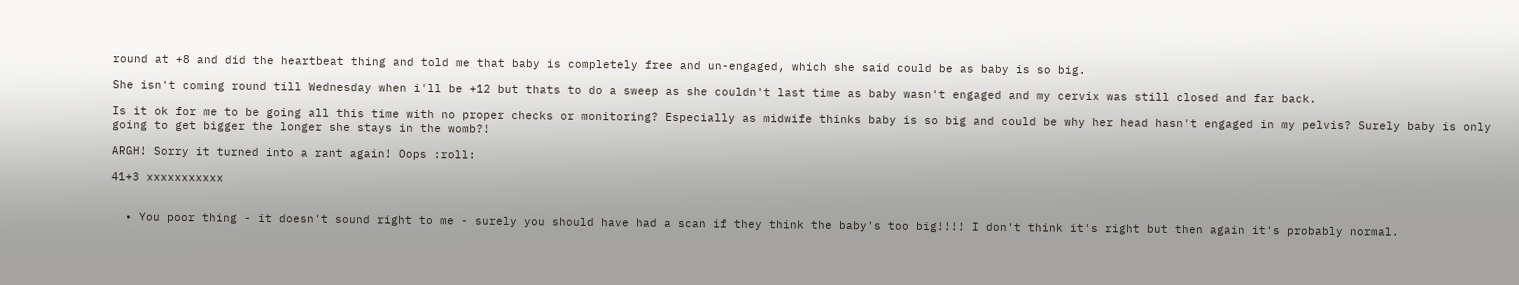round at +8 and did the heartbeat thing and told me that baby is completely free and un-engaged, which she said could be as baby is so big.

She isn't coming round till Wednesday when i'll be +12 but thats to do a sweep as she couldn't last time as baby wasn't engaged and my cervix was still closed and far back.

Is it ok for me to be going all this time with no proper checks or monitoring? Especially as midwife thinks baby is so big and could be why her head hasn't engaged in my pelvis? Surely baby is only going to get bigger the longer she stays in the womb?!

ARGH! Sorry it turned into a rant again! Oops :roll:

41+3 xxxxxxxxxxx


  • You poor thing - it doesn't sound right to me - surely you should have had a scan if they think the baby's too big!!!! I don't think it's right but then again it's probably normal.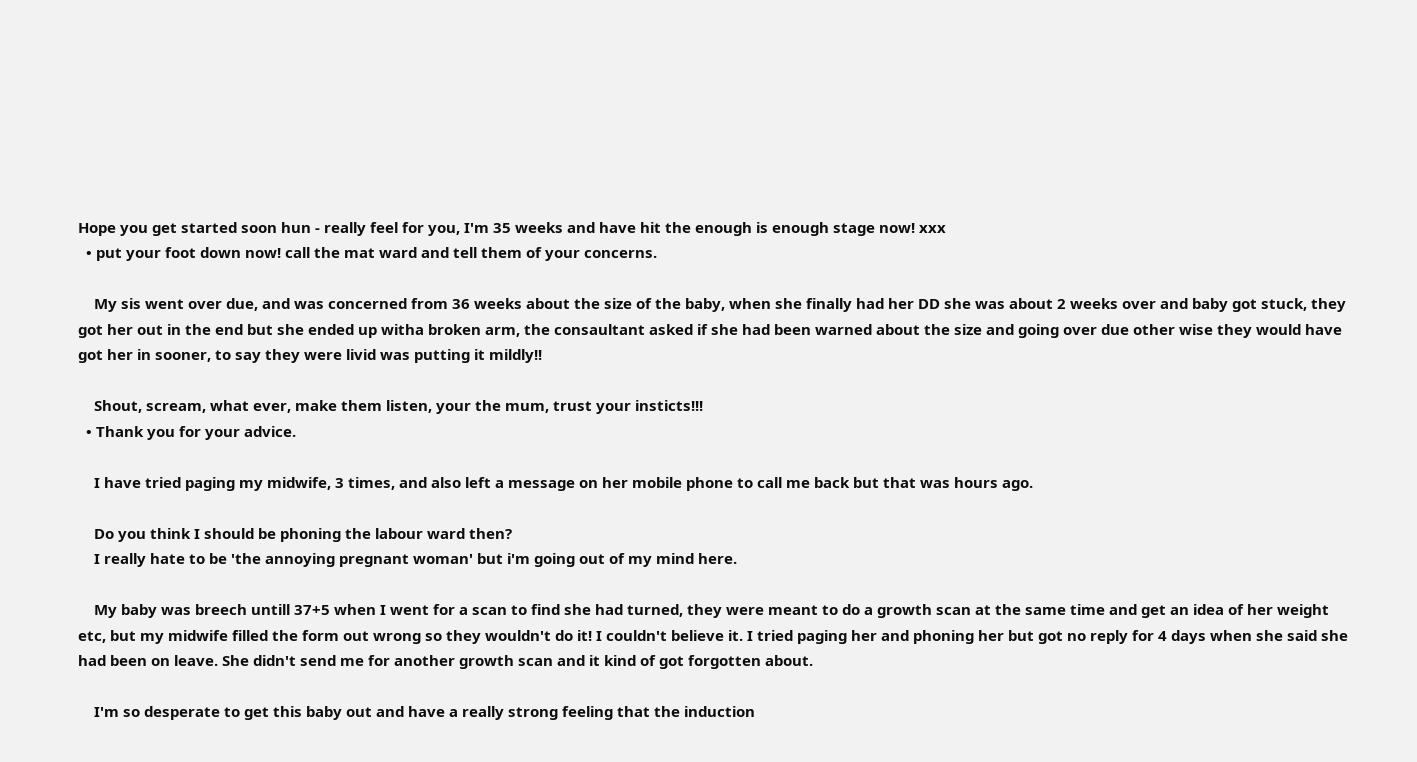Hope you get started soon hun - really feel for you, I'm 35 weeks and have hit the enough is enough stage now! xxx
  • put your foot down now! call the mat ward and tell them of your concerns.

    My sis went over due, and was concerned from 36 weeks about the size of the baby, when she finally had her DD she was about 2 weeks over and baby got stuck, they got her out in the end but she ended up witha broken arm, the consaultant asked if she had been warned about the size and going over due other wise they would have got her in sooner, to say they were livid was putting it mildly!!

    Shout, scream, what ever, make them listen, your the mum, trust your insticts!!!
  • Thank you for your advice.

    I have tried paging my midwife, 3 times, and also left a message on her mobile phone to call me back but that was hours ago.

    Do you think I should be phoning the labour ward then?
    I really hate to be 'the annoying pregnant woman' but i'm going out of my mind here.

    My baby was breech untill 37+5 when I went for a scan to find she had turned, they were meant to do a growth scan at the same time and get an idea of her weight etc, but my midwife filled the form out wrong so they wouldn't do it! I couldn't believe it. I tried paging her and phoning her but got no reply for 4 days when she said she had been on leave. She didn't send me for another growth scan and it kind of got forgotten about.

    I'm so desperate to get this baby out and have a really strong feeling that the induction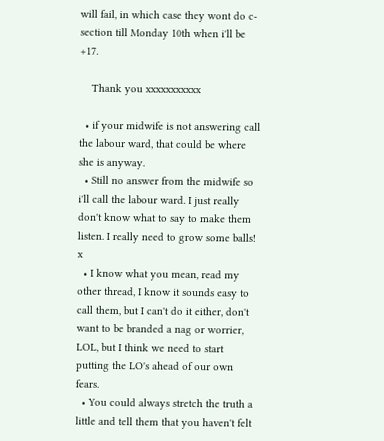will fail, in which case they wont do c-section till Monday 10th when i'll be +17.

    Thank you xxxxxxxxxxx

  • if your midwife is not answering call the labour ward, that could be where she is anyway.
  • Still no answer from the midwife so i'll call the labour ward. I just really don't know what to say to make them listen. I really need to grow some balls! x
  • I know what you mean, read my other thread, I know it sounds easy to call them, but I can't do it either, don't want to be branded a nag or worrier, LOL, but I think we need to start putting the LO's ahead of our own fears.
  • You could always stretch the truth a little and tell them that you haven't felt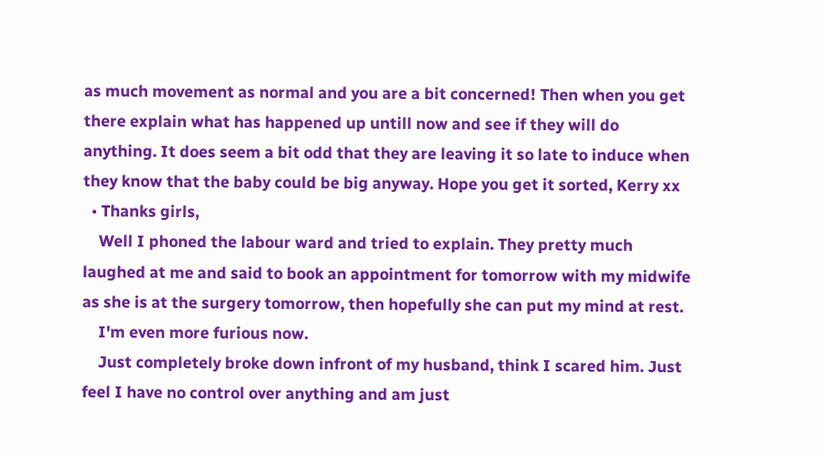as much movement as normal and you are a bit concerned! Then when you get there explain what has happened up untill now and see if they will do anything. It does seem a bit odd that they are leaving it so late to induce when they know that the baby could be big anyway. Hope you get it sorted, Kerry xx
  • Thanks girls,
    Well I phoned the labour ward and tried to explain. They pretty much laughed at me and said to book an appointment for tomorrow with my midwife as she is at the surgery tomorrow, then hopefully she can put my mind at rest.
    I'm even more furious now.
    Just completely broke down infront of my husband, think I scared him. Just feel I have no control over anything and am just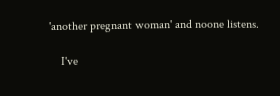'another pregnant woman' and noone listens.

    I've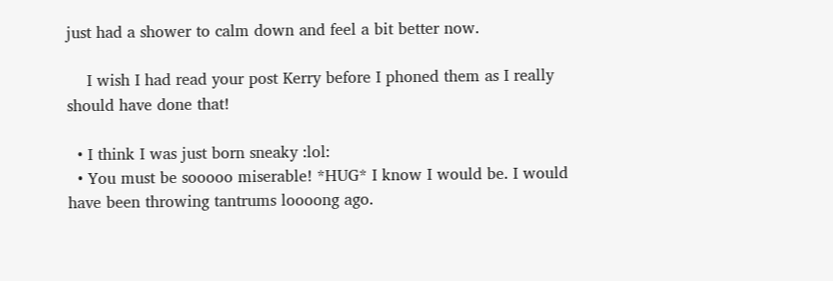just had a shower to calm down and feel a bit better now.

    I wish I had read your post Kerry before I phoned them as I really should have done that!

  • I think I was just born sneaky :lol:
  • You must be sooooo miserable! *HUG* I know I would be. I would have been throwing tantrums loooong ago.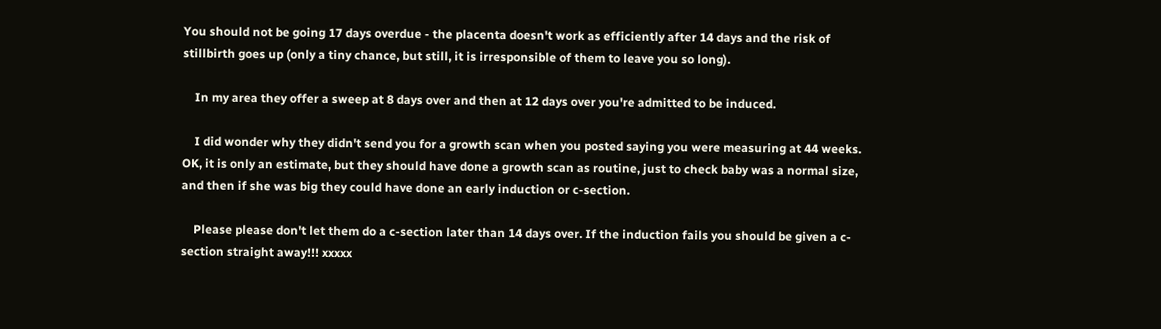You should not be going 17 days overdue - the placenta doesn't work as efficiently after 14 days and the risk of stillbirth goes up (only a tiny chance, but still, it is irresponsible of them to leave you so long).

    In my area they offer a sweep at 8 days over and then at 12 days over you're admitted to be induced.

    I did wonder why they didn't send you for a growth scan when you posted saying you were measuring at 44 weeks. OK, it is only an estimate, but they should have done a growth scan as routine, just to check baby was a normal size, and then if she was big they could have done an early induction or c-section.

    Please please don't let them do a c-section later than 14 days over. If the induction fails you should be given a c-section straight away!!! xxxxx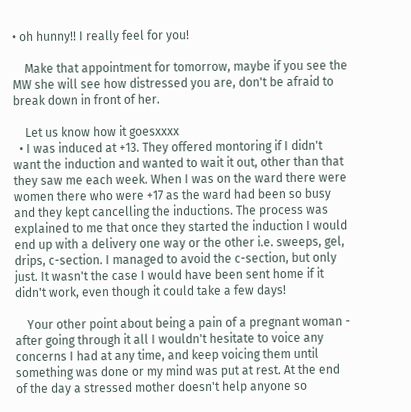• oh hunny!! I really feel for you!

    Make that appointment for tomorrow, maybe if you see the MW she will see how distressed you are, don't be afraid to break down in front of her.

    Let us know how it goesxxxx
  • I was induced at +13. They offered montoring if I didn't want the induction and wanted to wait it out, other than that they saw me each week. When I was on the ward there were women there who were +17 as the ward had been so busy and they kept cancelling the inductions. The process was explained to me that once they started the induction I would end up with a delivery one way or the other i.e. sweeps, gel, drips, c-section. I managed to avoid the c-section, but only just. It wasn't the case I would have been sent home if it didn't work, even though it could take a few days!

    Your other point about being a pain of a pregnant woman - after going through it all I wouldn't hesitate to voice any concerns I had at any time, and keep voicing them until something was done or my mind was put at rest. At the end of the day a stressed mother doesn't help anyone so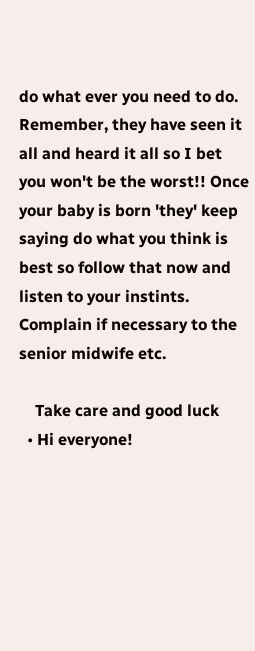do what ever you need to do. Remember, they have seen it all and heard it all so I bet you won't be the worst!! Once your baby is born 'they' keep saying do what you think is best so follow that now and listen to your instints. Complain if necessary to the senior midwife etc.

    Take care and good luck
  • Hi everyone!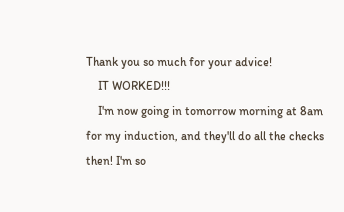Thank you so much for your advice!
    IT WORKED!!!
    I'm now going in tomorrow morning at 8am for my induction, and they'll do all the checks then! I'm so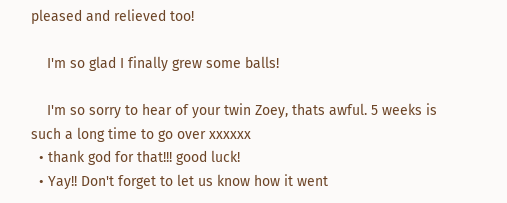pleased and relieved too!

    I'm so glad I finally grew some balls!

    I'm so sorry to hear of your twin Zoey, thats awful. 5 weeks is such a long time to go over xxxxxx
  • thank god for that!!! good luck!
  • Yay!! Don't forget to let us know how it went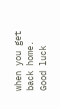when you get back home. Good luck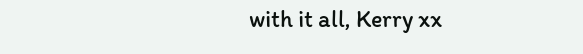with it all, Kerry xx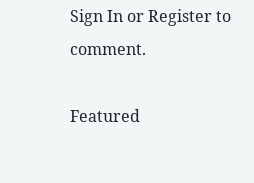Sign In or Register to comment.

Featured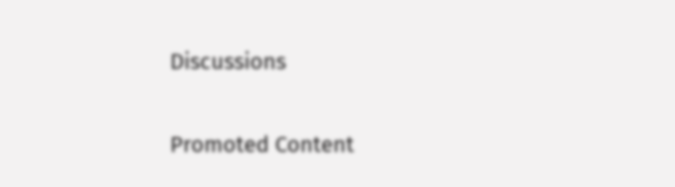Discussions

Promoted Content